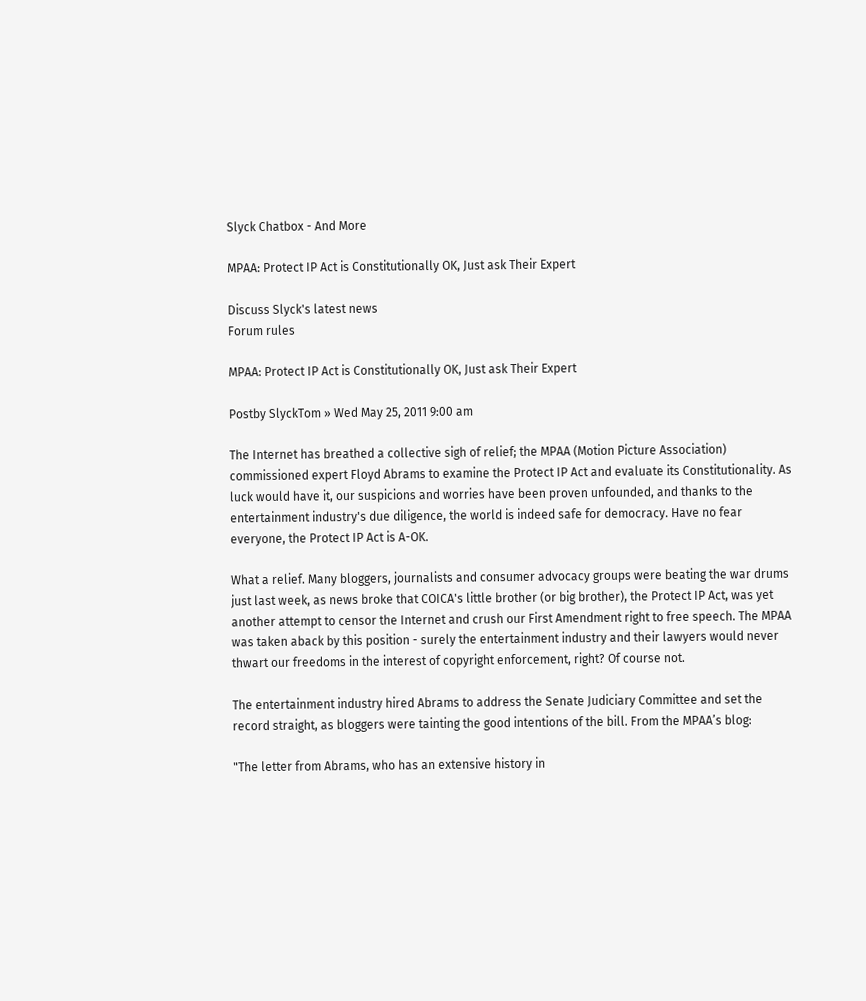Slyck Chatbox - And More

MPAA: Protect IP Act is Constitutionally OK, Just ask Their Expert

Discuss Slyck's latest news
Forum rules

MPAA: Protect IP Act is Constitutionally OK, Just ask Their Expert

Postby SlyckTom » Wed May 25, 2011 9:00 am

The Internet has breathed a collective sigh of relief; the MPAA (Motion Picture Association) commissioned expert Floyd Abrams to examine the Protect IP Act and evaluate its Constitutionality. As luck would have it, our suspicions and worries have been proven unfounded, and thanks to the entertainment industry's due diligence, the world is indeed safe for democracy. Have no fear everyone, the Protect IP Act is A-OK.

What a relief. Many bloggers, journalists and consumer advocacy groups were beating the war drums just last week, as news broke that COICA's little brother (or big brother), the Protect IP Act, was yet another attempt to censor the Internet and crush our First Amendment right to free speech. The MPAA was taken aback by this position - surely the entertainment industry and their lawyers would never thwart our freedoms in the interest of copyright enforcement, right? Of course not.

The entertainment industry hired Abrams to address the Senate Judiciary Committee and set the record straight, as bloggers were tainting the good intentions of the bill. From the MPAA’s blog:

"The letter from Abrams, who has an extensive history in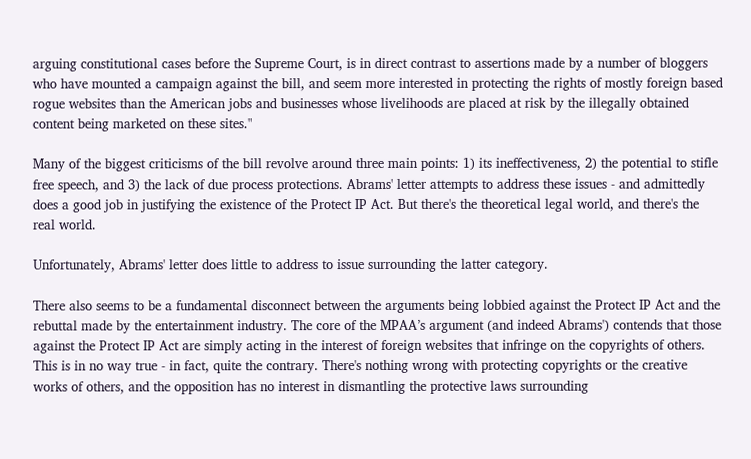arguing constitutional cases before the Supreme Court, is in direct contrast to assertions made by a number of bloggers who have mounted a campaign against the bill, and seem more interested in protecting the rights of mostly foreign based rogue websites than the American jobs and businesses whose livelihoods are placed at risk by the illegally obtained content being marketed on these sites."

Many of the biggest criticisms of the bill revolve around three main points: 1) its ineffectiveness, 2) the potential to stifle free speech, and 3) the lack of due process protections. Abrams' letter attempts to address these issues - and admittedly does a good job in justifying the existence of the Protect IP Act. But there's the theoretical legal world, and there's the real world.

Unfortunately, Abrams' letter does little to address to issue surrounding the latter category.

There also seems to be a fundamental disconnect between the arguments being lobbied against the Protect IP Act and the rebuttal made by the entertainment industry. The core of the MPAA’s argument (and indeed Abrams') contends that those against the Protect IP Act are simply acting in the interest of foreign websites that infringe on the copyrights of others. This is in no way true - in fact, quite the contrary. There's nothing wrong with protecting copyrights or the creative works of others, and the opposition has no interest in dismantling the protective laws surrounding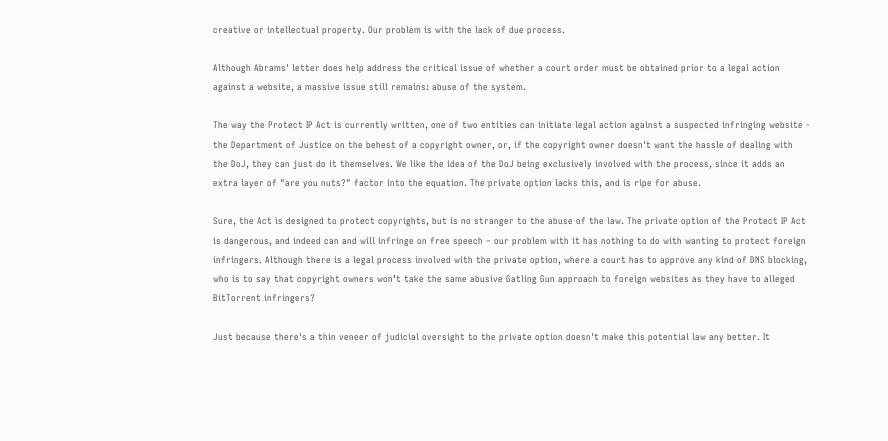creative or intellectual property. Our problem is with the lack of due process.

Although Abrams' letter does help address the critical issue of whether a court order must be obtained prior to a legal action against a website, a massive issue still remains: abuse of the system.

The way the Protect IP Act is currently written, one of two entities can initiate legal action against a suspected infringing website - the Department of Justice on the behest of a copyright owner, or, if the copyright owner doesn't want the hassle of dealing with the DoJ, they can just do it themselves. We like the idea of the DoJ being exclusively involved with the process, since it adds an extra layer of "are you nuts?" factor into the equation. The private option lacks this, and is ripe for abuse.

Sure, the Act is designed to protect copyrights, but is no stranger to the abuse of the law. The private option of the Protect IP Act is dangerous, and indeed can and will infringe on free speech – our problem with it has nothing to do with wanting to protect foreign infringers. Although there is a legal process involved with the private option, where a court has to approve any kind of DNS blocking, who is to say that copyright owners won’t take the same abusive Gatling Gun approach to foreign websites as they have to alleged BitTorrent infringers?

Just because there's a thin veneer of judicial oversight to the private option doesn't make this potential law any better. It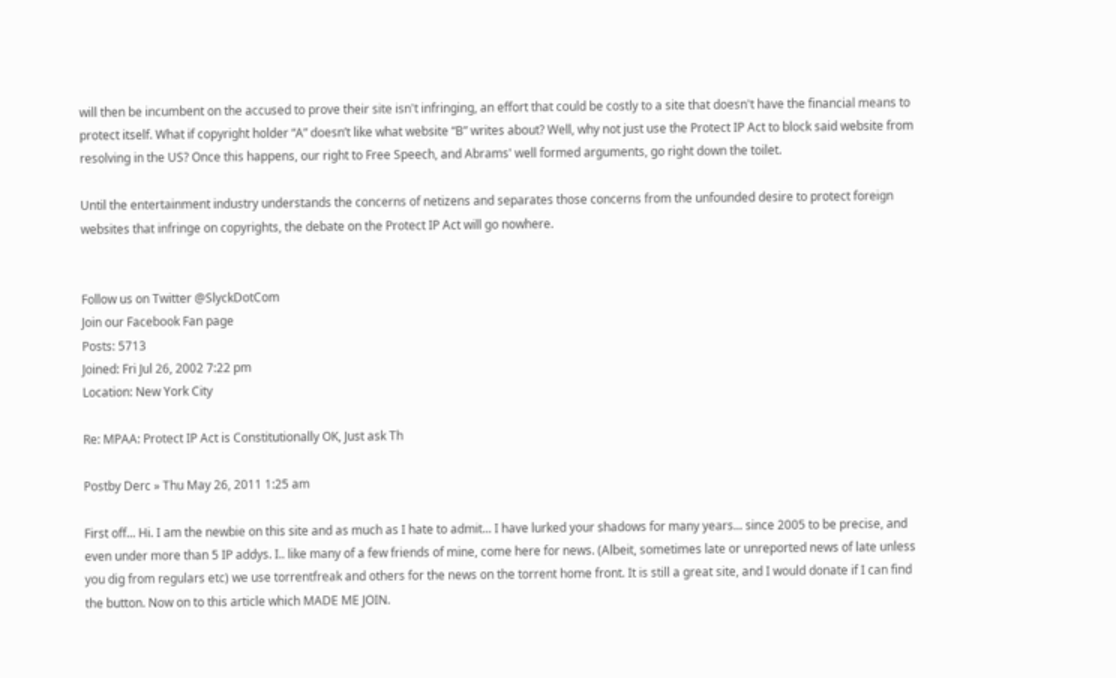will then be incumbent on the accused to prove their site isn't infringing, an effort that could be costly to a site that doesn't have the financial means to protect itself. What if copyright holder “A” doesn’t like what website “B” writes about? Well, why not just use the Protect IP Act to block said website from resolving in the US? Once this happens, our right to Free Speech, and Abrams' well formed arguments, go right down the toilet.

Until the entertainment industry understands the concerns of netizens and separates those concerns from the unfounded desire to protect foreign websites that infringe on copyrights, the debate on the Protect IP Act will go nowhere.


Follow us on Twitter @SlyckDotCom
Join our Facebook Fan page
Posts: 5713
Joined: Fri Jul 26, 2002 7:22 pm
Location: New York City

Re: MPAA: Protect IP Act is Constitutionally OK, Just ask Th

Postby Derc » Thu May 26, 2011 1:25 am

First off... Hi. I am the newbie on this site and as much as I hate to admit... I have lurked your shadows for many years... since 2005 to be precise, and even under more than 5 IP addys. I.. like many of a few friends of mine, come here for news. (Albeit, sometimes late or unreported news of late unless you dig from regulars etc) we use torrentfreak and others for the news on the torrent home front. It is still a great site, and I would donate if I can find the button. Now on to this article which MADE ME JOIN.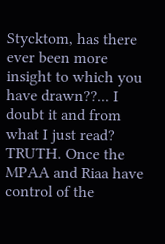Stycktom, has there ever been more insight to which you have drawn??... I doubt it and from what I just read? TRUTH. Once the MPAA and Riaa have control of the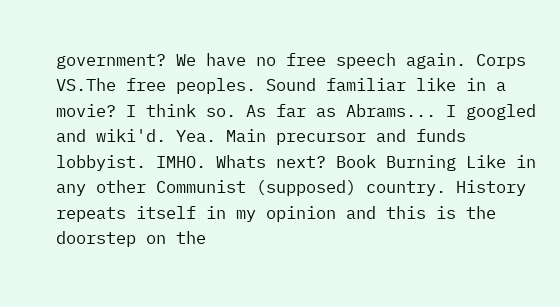government? We have no free speech again. Corps VS.The free peoples. Sound familiar like in a movie? I think so. As far as Abrams... I googled and wiki'd. Yea. Main precursor and funds lobbyist. IMHO. Whats next? Book Burning Like in any other Communist (supposed) country. History repeats itself in my opinion and this is the doorstep on the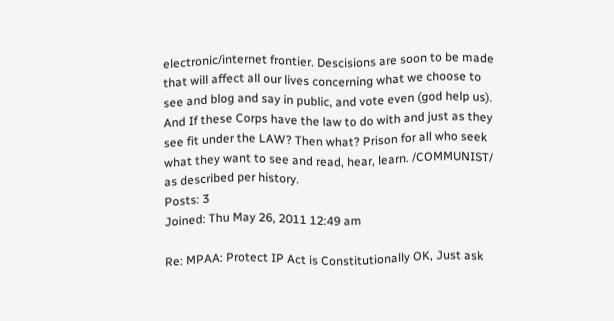electronic/internet frontier. Descisions are soon to be made that will affect all our lives concerning what we choose to see and blog and say in public, and vote even (god help us). And If these Corps have the law to do with and just as they see fit under the LAW? Then what? Prison for all who seek what they want to see and read, hear, learn. /COMMUNIST/ as described per history.
Posts: 3
Joined: Thu May 26, 2011 12:49 am

Re: MPAA: Protect IP Act is Constitutionally OK, Just ask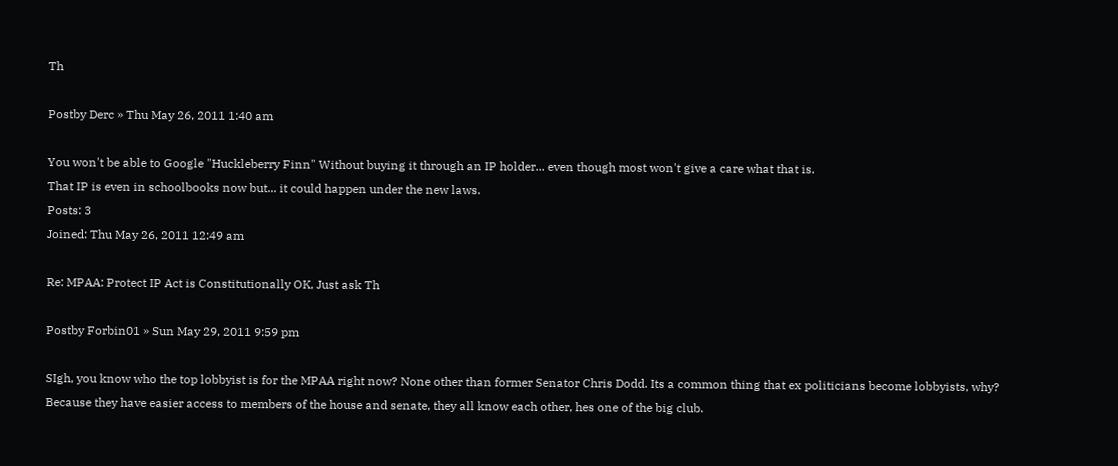Th

Postby Derc » Thu May 26, 2011 1:40 am

You won't be able to Google "Huckleberry Finn" Without buying it through an IP holder... even though most won't give a care what that is.
That IP is even in schoolbooks now but... it could happen under the new laws.
Posts: 3
Joined: Thu May 26, 2011 12:49 am

Re: MPAA: Protect IP Act is Constitutionally OK, Just ask Th

Postby Forbin01 » Sun May 29, 2011 9:59 pm

SIgh, you know who the top lobbyist is for the MPAA right now? None other than former Senator Chris Dodd. Its a common thing that ex politicians become lobbyists, why? Because they have easier access to members of the house and senate, they all know each other, hes one of the big club.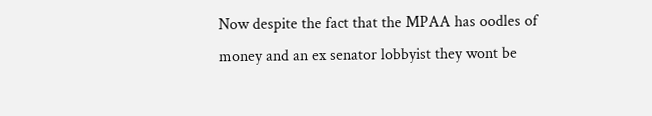Now despite the fact that the MPAA has oodles of money and an ex senator lobbyist they wont be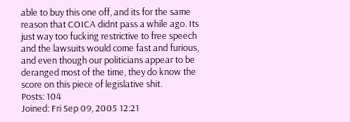able to buy this one off, and its for the same reason that COICA didnt pass a while ago. Its just way too fucking restrictive to free speech and the lawsuits would come fast and furious, and even though our politicians appear to be deranged most of the time, they do know the score on this piece of legislative shit.
Posts: 104
Joined: Fri Sep 09, 2005 12:21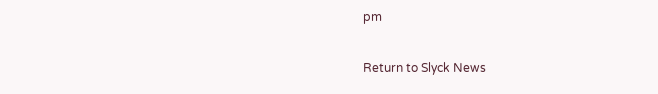pm

Return to Slyck News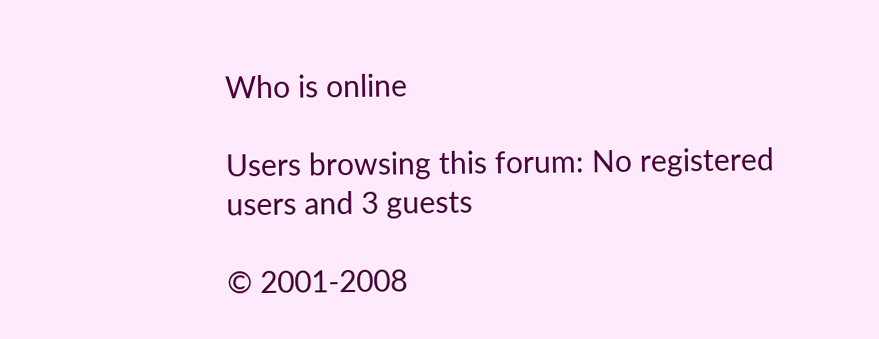Who is online

Users browsing this forum: No registered users and 3 guests

© 2001-2008